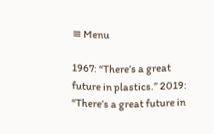≡ Menu

1967: “There’s a great future in plastics.” 2019: “There’s a great future in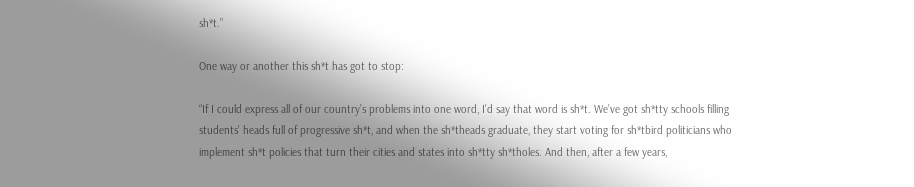sh*t.”

One way or another this sh*t has got to stop:

“If I could express all of our country’s problems into one word, I’d say that word is sh*t. We’ve got sh*tty schools filling students’ heads full of progressive sh*t, and when the sh*theads graduate, they start voting for sh*tbird politicians who implement sh*t policies that turn their cities and states into sh*tty sh*tholes. And then, after a few years,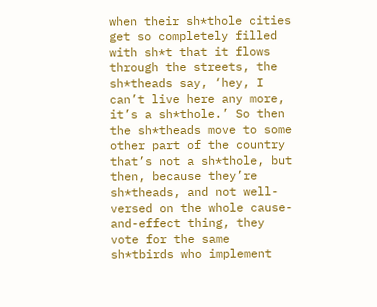when their sh*thole cities get so completely filled with sh*t that it flows through the streets, the sh*theads say, ‘hey, I can’t live here any more, it’s a sh*thole.’ So then the sh*theads move to some other part of the country that’s not a sh*thole, but then, because they’re sh*theads, and not well-versed on the whole cause-and-effect thing, they vote for the same sh*tbirds who implement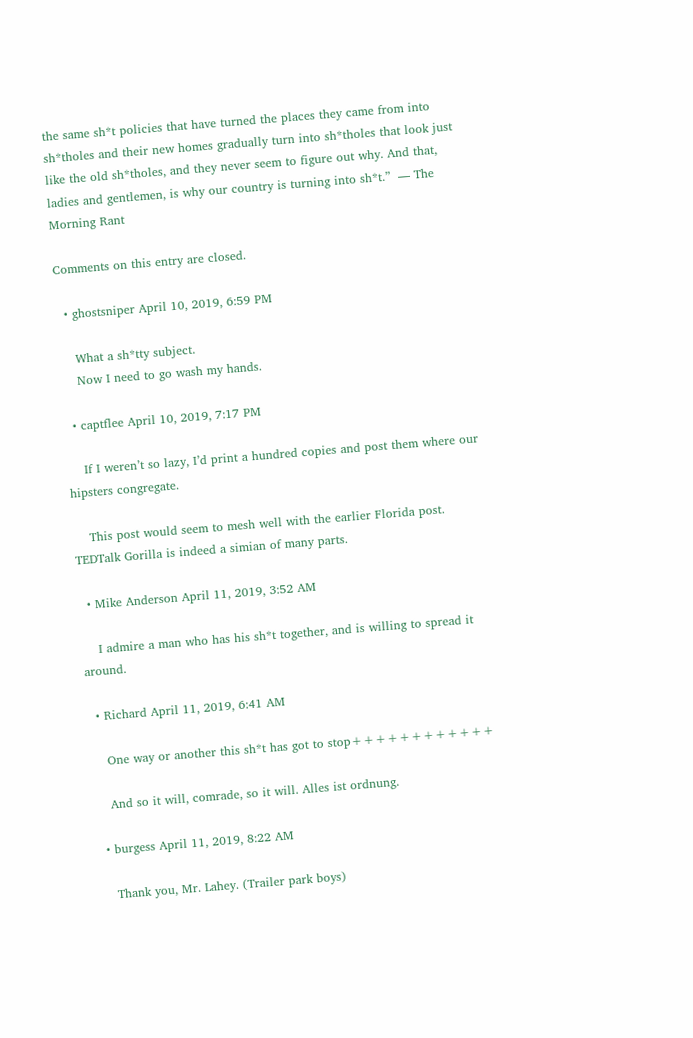the same sh*t policies that have turned the places they came from into sh*tholes and their new homes gradually turn into sh*tholes that look just like the old sh*tholes, and they never seem to figure out why. And that, ladies and gentlemen, is why our country is turning into sh*t.”  — The Morning Rant

Comments on this entry are closed.

  • ghostsniper April 10, 2019, 6:59 PM

    What a sh*tty subject.
    Now I need to go wash my hands.

  • captflee April 10, 2019, 7:17 PM

    If I weren’t so lazy, I’d print a hundred copies and post them where our hipsters congregate.

    This post would seem to mesh well with the earlier Florida post. TEDTalk Gorilla is indeed a simian of many parts.

  • Mike Anderson April 11, 2019, 3:52 AM

    I admire a man who has his sh*t together, and is willing to spread it around.

  • Richard April 11, 2019, 6:41 AM

    One way or another this sh*t has got to stop++++++++++++

    And so it will, comrade, so it will. Alles ist ordnung.

  • burgess April 11, 2019, 8:22 AM

    Thank you, Mr. Lahey. (Trailer park boys)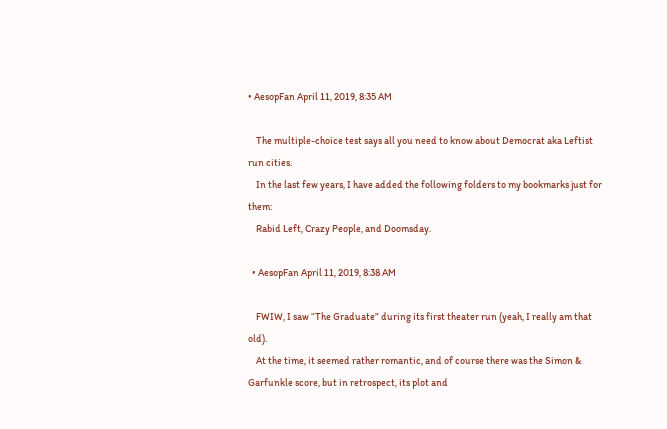• AesopFan April 11, 2019, 8:35 AM

    The multiple-choice test says all you need to know about Democrat aka Leftist run cities.
    In the last few years, I have added the following folders to my bookmarks just for them:
    Rabid Left, Crazy People, and Doomsday.

  • AesopFan April 11, 2019, 8:38 AM

    FWIW, I saw “The Graduate” during its first theater run (yeah, I really am that old).
    At the time, it seemed rather romantic, and of course there was the Simon & Garfunkle score, but in retrospect, its plot and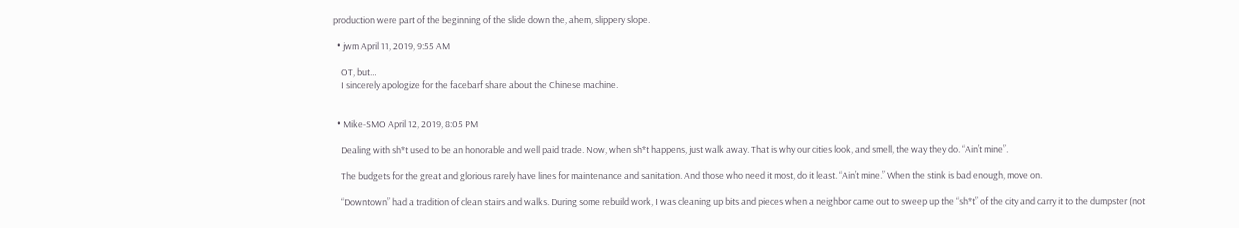production were part of the beginning of the slide down the, ahem, slippery slope.

  • jwm April 11, 2019, 9:55 AM

    OT, but…
    I sincerely apologize for the facebarf share about the Chinese machine.


  • Mike-SMO April 12, 2019, 8:05 PM

    Dealing with sh*t used to be an honorable and well paid trade. Now, when sh*t happens, just walk away. That is why our cities look, and smell, the way they do. “Ain’t mine”.

    The budgets for the great and glorious rarely have lines for maintenance and sanitation. And those who need it most, do it least. “Ain’t mine.” When the stink is bad enough, move on.

    “Downtown” had a tradition of clean stairs and walks. During some rebuild work, I was cleaning up bits and pieces when a neighbor came out to sweep up the “sh*t” of the city and carry it to the dumpster (not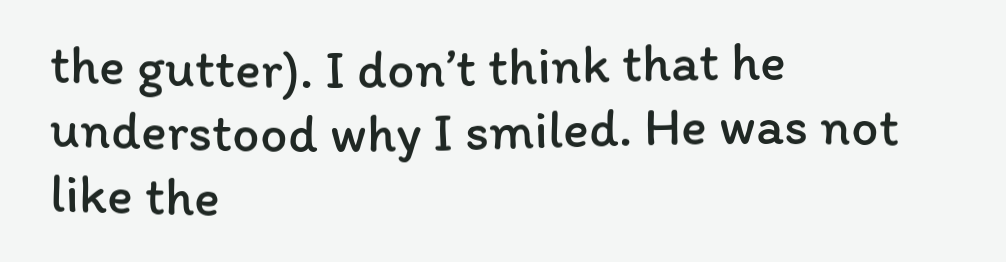the gutter). I don’t think that he understood why I smiled. He was not like the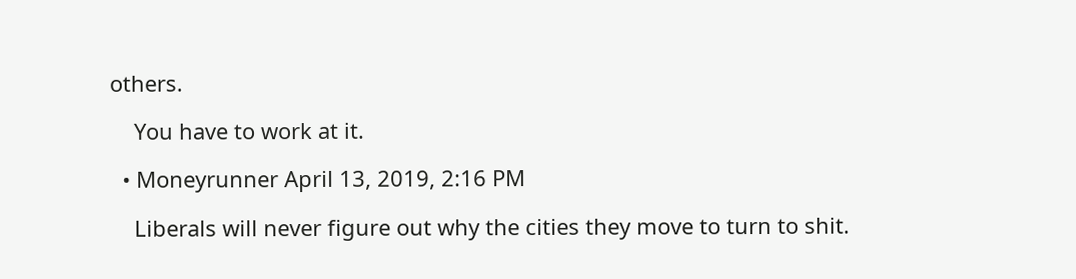others.

    You have to work at it.

  • Moneyrunner April 13, 2019, 2:16 PM

    Liberals will never figure out why the cities they move to turn to shit.